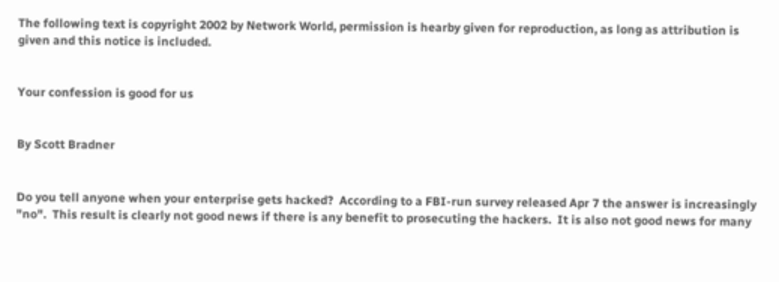The following text is copyright 2002 by Network World, permission is hearby given for reproduction, as long as attribution is given and this notice is included.


Your confession is good for us


By Scott Bradner


Do you tell anyone when your enterprise gets hacked?  According to a FBI-run survey released Apr 7 the answer is increasingly "no".  This result is clearly not good news if there is any benefit to prosecuting the hackers.  It is also not good news for many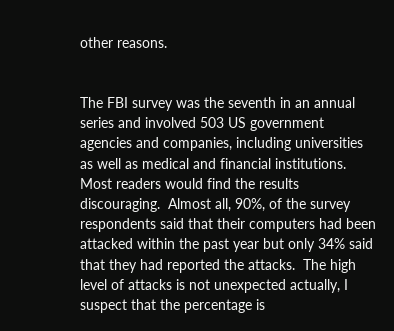other reasons.


The FBI survey was the seventh in an annual series and involved 503 US government agencies and companies, including universities as well as medical and financial institutions.  Most readers would find the results discouraging.  Almost all, 90%, of the survey respondents said that their computers had been attacked within the past year but only 34% said that they had reported the attacks.  The high level of attacks is not unexpected actually, I suspect that the percentage is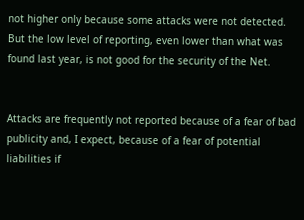not higher only because some attacks were not detected. But the low level of reporting, even lower than what was found last year, is not good for the security of the Net.


Attacks are frequently not reported because of a fear of bad publicity and, I expect, because of a fear of potential liabilities if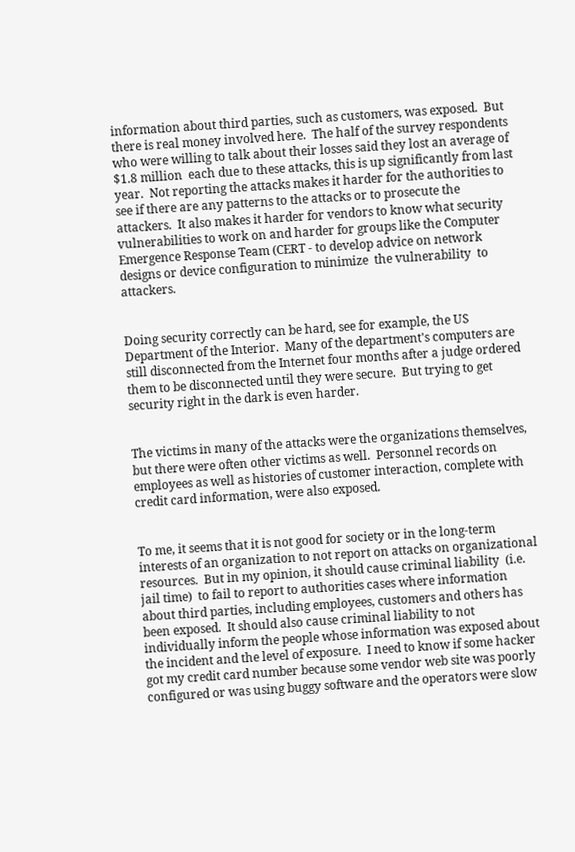information about third parties, such as customers, was exposed.  But there is real money involved here.  The half of the survey respondents who were willing to talk about their losses said they lost an average of $1.8 million  each due to these attacks, this is up significantly from last year.  Not reporting the attacks makes it harder for the authorities to see if there are any patterns to the attacks or to prosecute the attackers.  It also makes it harder for vendors to know what security vulnerabilities to work on and harder for groups like the Computer Emergence Response Team (CERT - to develop advice on network designs or device configuration to minimize  the vulnerability  to attackers.


Doing security correctly can be hard, see for example, the US Department of the Interior.  Many of the department's computers are still disconnected from the Internet four months after a judge ordered them to be disconnected until they were secure.  But trying to get security right in the dark is even harder.


The victims in many of the attacks were the organizations themselves, but there were often other victims as well.  Personnel records on employees as well as histories of customer interaction, complete with credit card information, were also exposed.


To me, it seems that it is not good for society or in the long-term interests of an organization to not report on attacks on organizational resources.  But in my opinion, it should cause criminal liability  (i.e. jail time)  to fail to report to authorities cases where information about third parties, including employees, customers and others has been exposed.  It should also cause criminal liability to not individually inform the people whose information was exposed about the incident and the level of exposure.  I need to know if some hacker got my credit card number because some vendor web site was poorly configured or was using buggy software and the operators were slow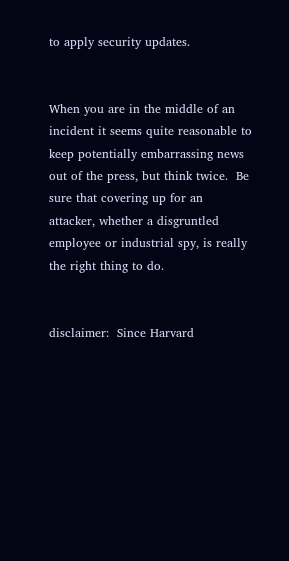to apply security updates.


When you are in the middle of an incident it seems quite reasonable to keep potentially embarrassing news out of the press, but think twice.  Be sure that covering up for an attacker, whether a disgruntled employee or industrial spy, is really the right thing to do.


disclaimer:  Since Harvard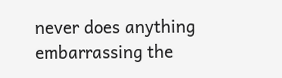never does anything embarrassing the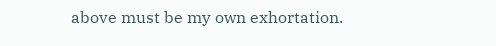above must be my own exhortation.